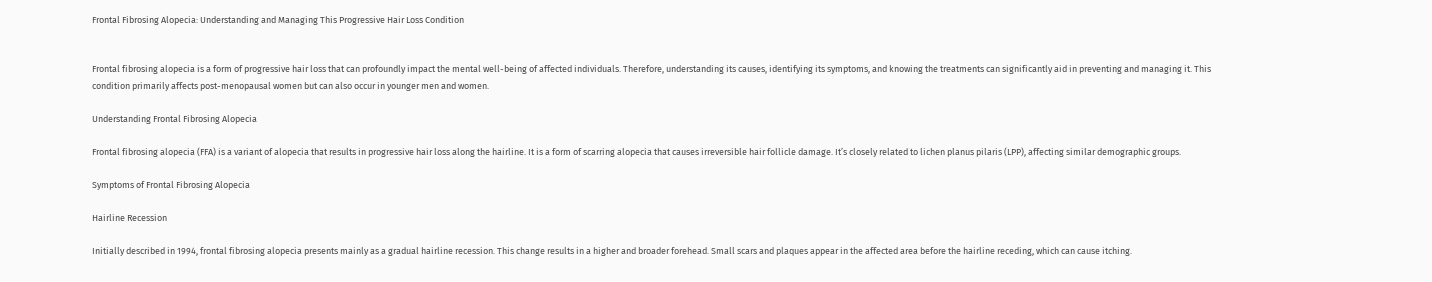Frontal Fibrosing Alopecia: Understanding and Managing This Progressive Hair Loss Condition


Frontal fibrosing alopecia is a form of progressive hair loss that can profoundly impact the mental well-being of affected individuals. Therefore, understanding its causes, identifying its symptoms, and knowing the treatments can significantly aid in preventing and managing it. This condition primarily affects post-menopausal women but can also occur in younger men and women.

Understanding Frontal Fibrosing Alopecia

Frontal fibrosing alopecia (FFA) is a variant of alopecia that results in progressive hair loss along the hairline. It is a form of scarring alopecia that causes irreversible hair follicle damage. It’s closely related to lichen planus pilaris (LPP), affecting similar demographic groups.

Symptoms of Frontal Fibrosing Alopecia

Hairline Recession

Initially described in 1994, frontal fibrosing alopecia presents mainly as a gradual hairline recession. This change results in a higher and broader forehead. Small scars and plaques appear in the affected area before the hairline receding, which can cause itching.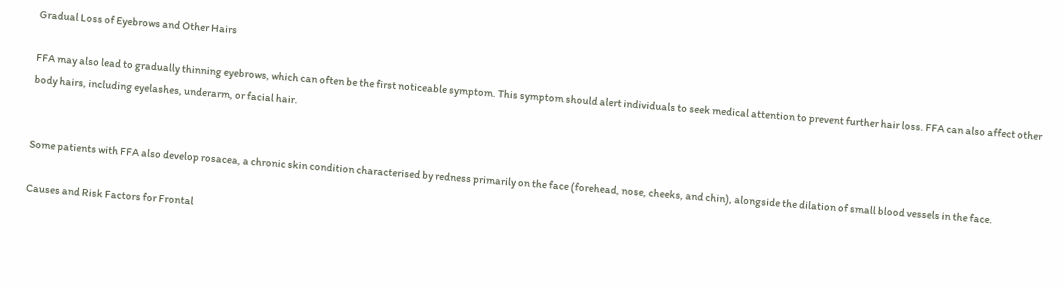Gradual Loss of Eyebrows and Other Hairs

FFA may also lead to gradually thinning eyebrows, which can often be the first noticeable symptom. This symptom should alert individuals to seek medical attention to prevent further hair loss. FFA can also affect other body hairs, including eyelashes, underarm, or facial hair.


Some patients with FFA also develop rosacea, a chronic skin condition characterised by redness primarily on the face (forehead, nose, cheeks, and chin), alongside the dilation of small blood vessels in the face.

Causes and Risk Factors for Frontal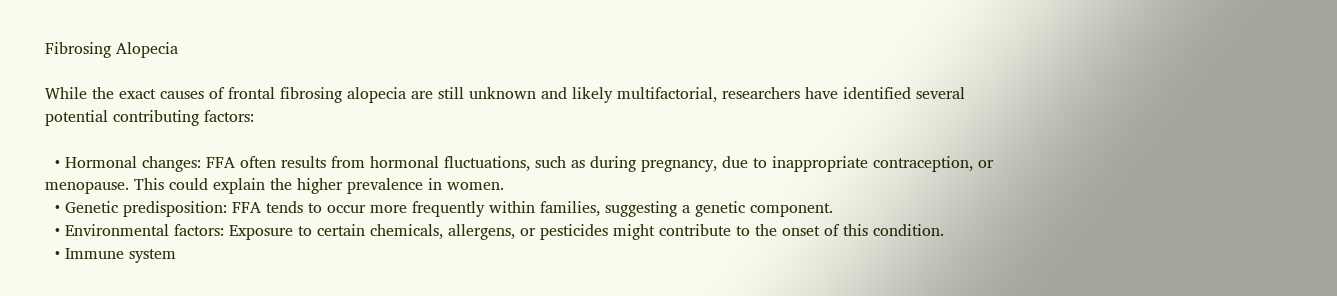Fibrosing Alopecia

While the exact causes of frontal fibrosing alopecia are still unknown and likely multifactorial, researchers have identified several potential contributing factors:

  • Hormonal changes: FFA often results from hormonal fluctuations, such as during pregnancy, due to inappropriate contraception, or menopause. This could explain the higher prevalence in women.
  • Genetic predisposition: FFA tends to occur more frequently within families, suggesting a genetic component.
  • Environmental factors: Exposure to certain chemicals, allergens, or pesticides might contribute to the onset of this condition.
  • Immune system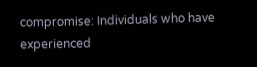compromise: Individuals who have experienced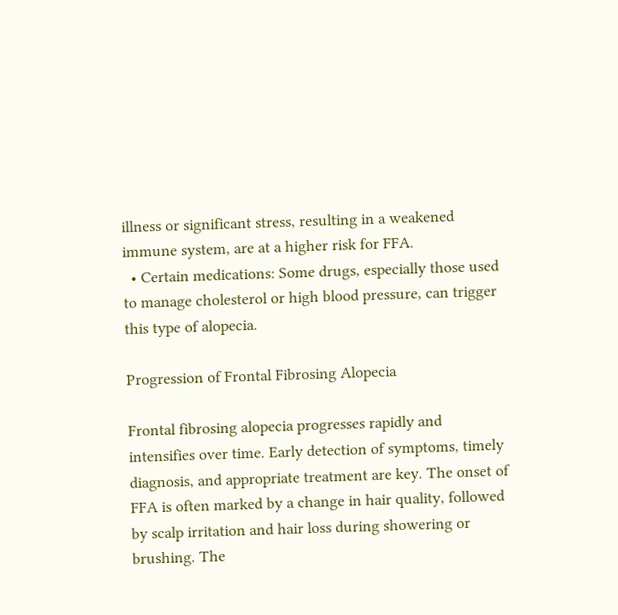illness or significant stress, resulting in a weakened immune system, are at a higher risk for FFA.
  • Certain medications: Some drugs, especially those used to manage cholesterol or high blood pressure, can trigger this type of alopecia.

Progression of Frontal Fibrosing Alopecia

Frontal fibrosing alopecia progresses rapidly and intensifies over time. Early detection of symptoms, timely diagnosis, and appropriate treatment are key. The onset of FFA is often marked by a change in hair quality, followed by scalp irritation and hair loss during showering or brushing. The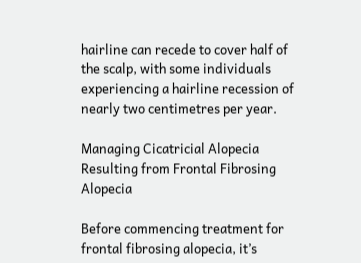hairline can recede to cover half of the scalp, with some individuals experiencing a hairline recession of nearly two centimetres per year.

Managing Cicatricial Alopecia Resulting from Frontal Fibrosing Alopecia

Before commencing treatment for frontal fibrosing alopecia, it’s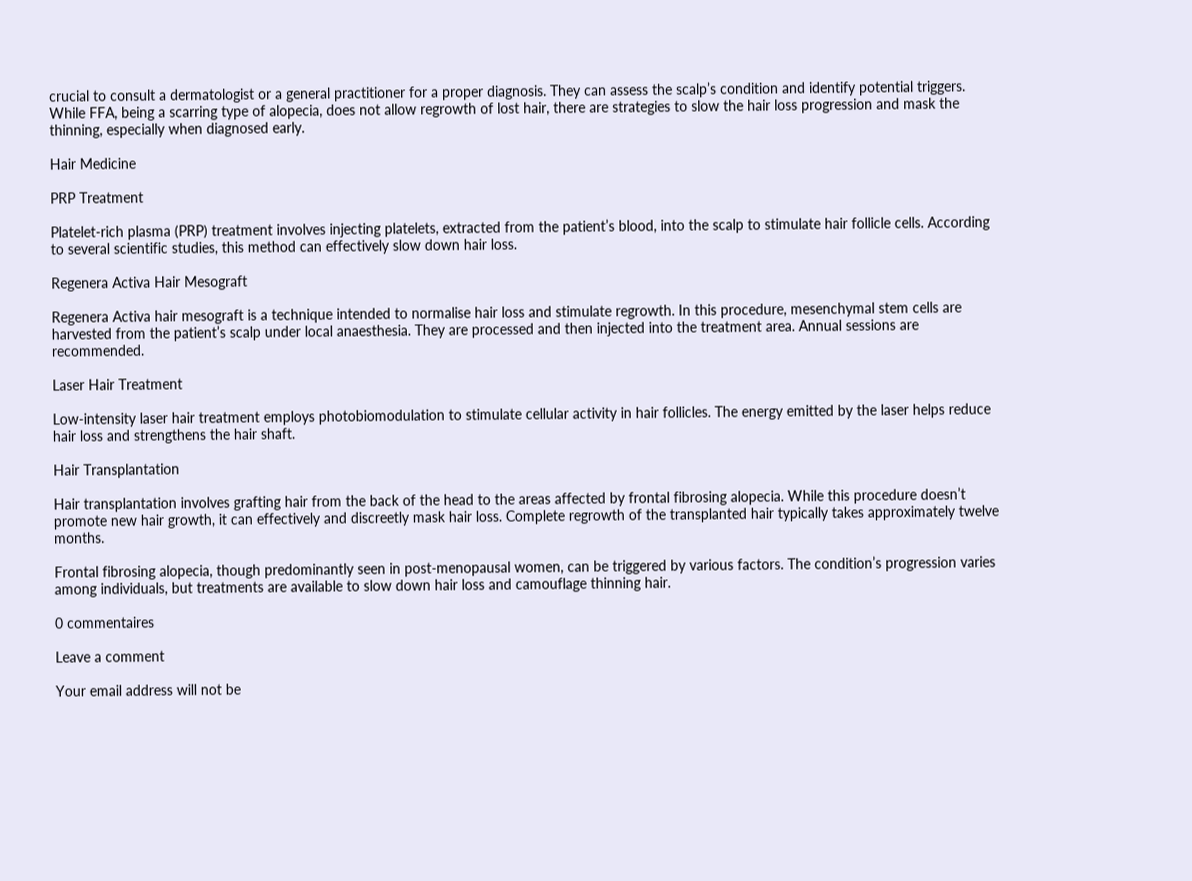crucial to consult a dermatologist or a general practitioner for a proper diagnosis. They can assess the scalp’s condition and identify potential triggers. While FFA, being a scarring type of alopecia, does not allow regrowth of lost hair, there are strategies to slow the hair loss progression and mask the thinning, especially when diagnosed early.

Hair Medicine

PRP Treatment

Platelet-rich plasma (PRP) treatment involves injecting platelets, extracted from the patient’s blood, into the scalp to stimulate hair follicle cells. According to several scientific studies, this method can effectively slow down hair loss.

Regenera Activa Hair Mesograft

Regenera Activa hair mesograft is a technique intended to normalise hair loss and stimulate regrowth. In this procedure, mesenchymal stem cells are harvested from the patient’s scalp under local anaesthesia. They are processed and then injected into the treatment area. Annual sessions are recommended.

Laser Hair Treatment

Low-intensity laser hair treatment employs photobiomodulation to stimulate cellular activity in hair follicles. The energy emitted by the laser helps reduce hair loss and strengthens the hair shaft.

Hair Transplantation

Hair transplantation involves grafting hair from the back of the head to the areas affected by frontal fibrosing alopecia. While this procedure doesn’t promote new hair growth, it can effectively and discreetly mask hair loss. Complete regrowth of the transplanted hair typically takes approximately twelve months.

Frontal fibrosing alopecia, though predominantly seen in post-menopausal women, can be triggered by various factors. The condition’s progression varies among individuals, but treatments are available to slow down hair loss and camouflage thinning hair.

0 commentaires

Leave a comment

Your email address will not be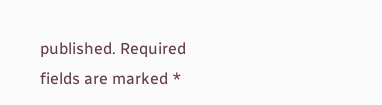published. Required fields are marked *